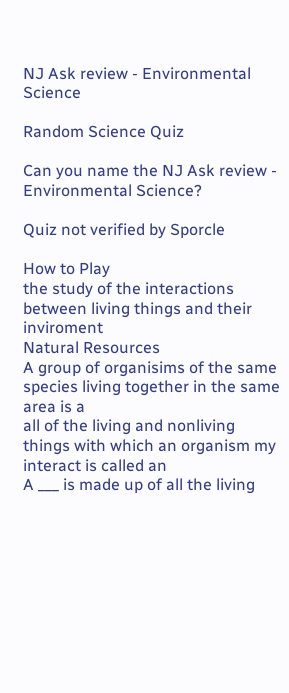NJ Ask review - Environmental Science

Random Science Quiz

Can you name the NJ Ask review - Environmental Science?

Quiz not verified by Sporcle

How to Play
the study of the interactions between living things and their inviroment
Natural Resources
A group of organisims of the same species living together in the same area is a
all of the living and nonliving things with which an organism my interact is called an
A ___ is made up of all the living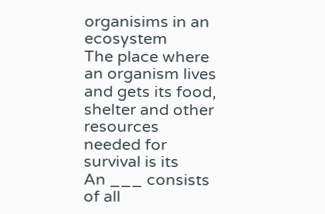organisims in an ecosystem
The place where an organism lives and gets its food, shelter and other resources needed for survival is its
An ___ consists of all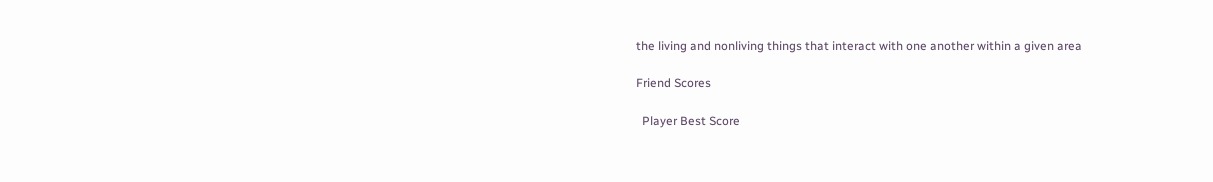the living and nonliving things that interact with one another within a given area

Friend Scores

  Player Best Score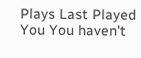Plays Last Played
You You haven't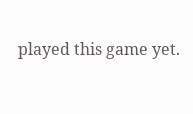played this game yet.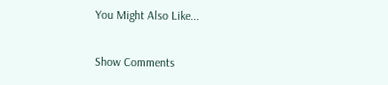You Might Also Like...

Show Comments